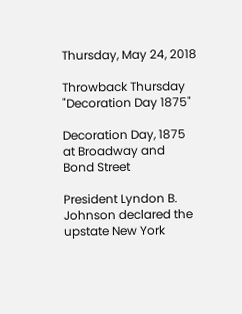Thursday, May 24, 2018

Throwback Thursday "Decoration Day 1875"

Decoration Day, 1875 at Broadway and Bond Street

President Lyndon B. Johnson declared the upstate New York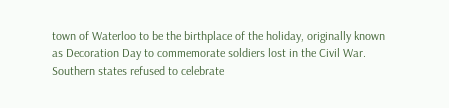town of Waterloo to be the birthplace of the holiday, originally known as Decoration Day to commemorate soldiers lost in the Civil War. Southern states refused to celebrate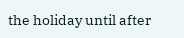the holiday until after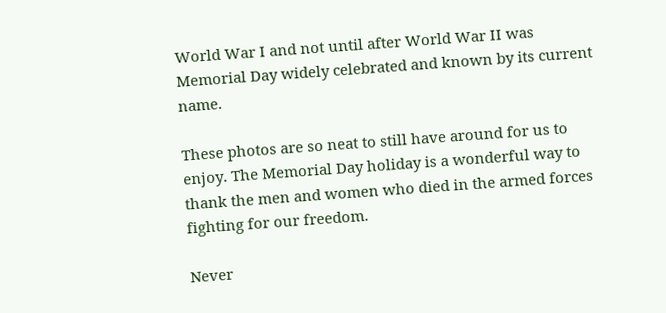World War I and not until after World War II was Memorial Day widely celebrated and known by its current name.

These photos are so neat to still have around for us to enjoy. The Memorial Day holiday is a wonderful way to thank the men and women who died in the armed forces fighting for our freedom.

Never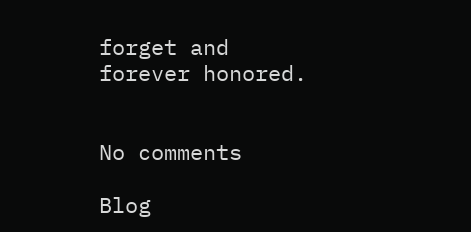forget and forever honored.


No comments

Blog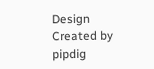Design Created by pipdig